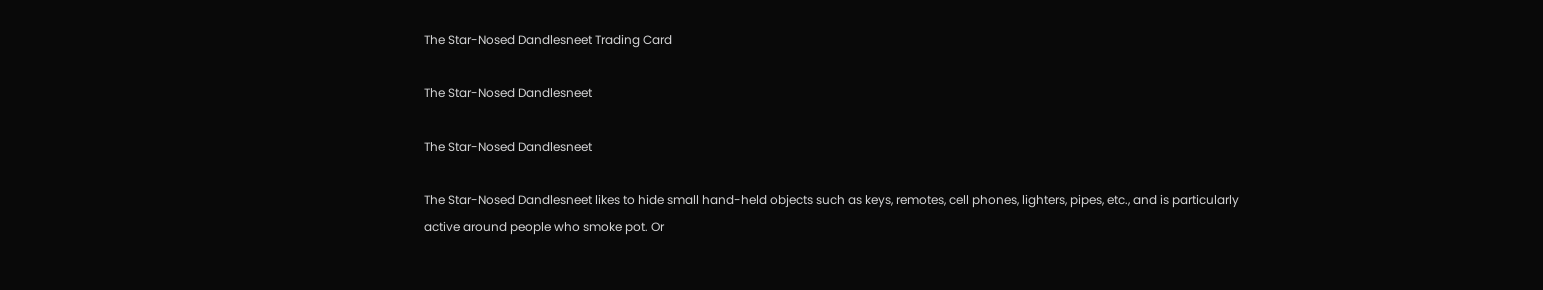The Star-Nosed Dandlesneet Trading Card

The Star-Nosed Dandlesneet

The Star-Nosed Dandlesneet

The Star-Nosed Dandlesneet likes to hide small hand-held objects such as keys, remotes, cell phones, lighters, pipes, etc., and is particularly active around people who smoke pot. Or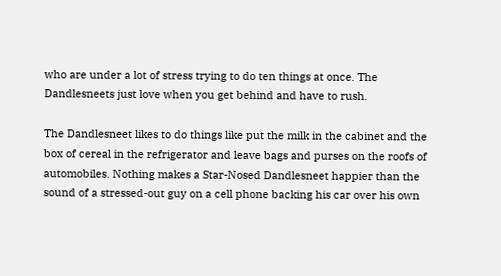who are under a lot of stress trying to do ten things at once. The Dandlesneets just love when you get behind and have to rush.

The Dandlesneet likes to do things like put the milk in the cabinet and the box of cereal in the refrigerator and leave bags and purses on the roofs of automobiles. Nothing makes a Star-Nosed Dandlesneet happier than the sound of a stressed-out guy on a cell phone backing his car over his own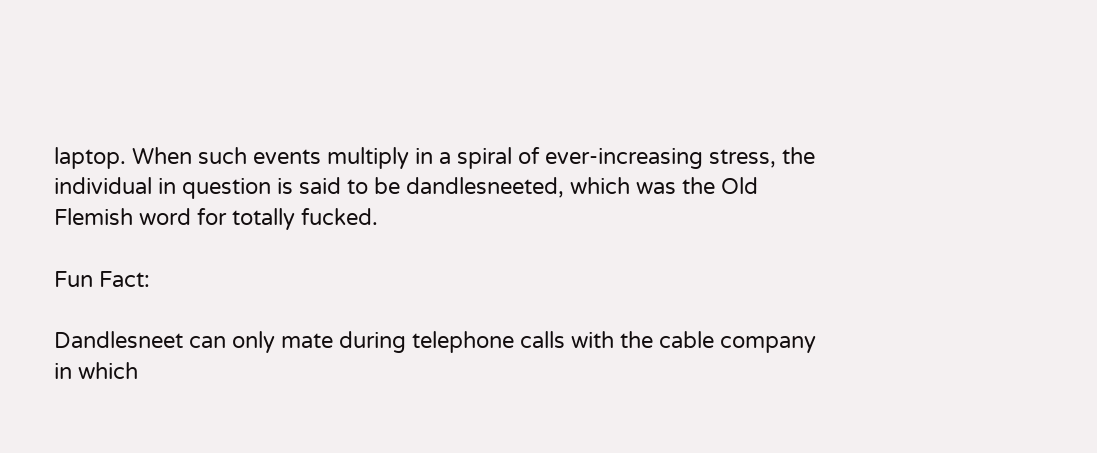laptop. When such events multiply in a spiral of ever-increasing stress, the individual in question is said to be dandlesneeted, which was the Old Flemish word for totally fucked.

Fun Fact:

Dandlesneet can only mate during telephone calls with the cable company in which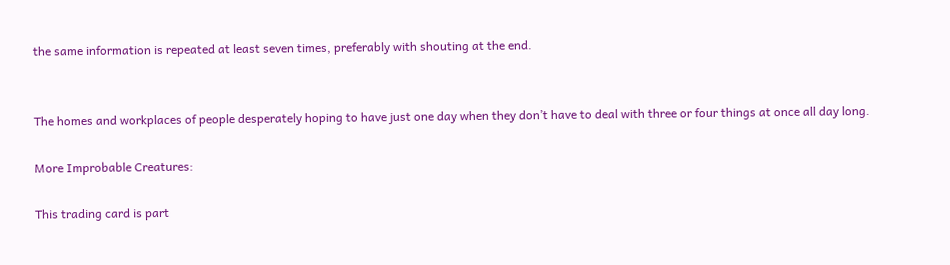the same information is repeated at least seven times, preferably with shouting at the end.


The homes and workplaces of people desperately hoping to have just one day when they don’t have to deal with three or four things at once all day long.

More Improbable Creatures:

This trading card is part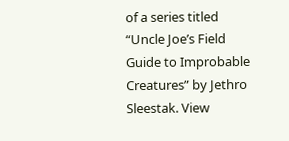of a series titled “Uncle Joe’s Field Guide to Improbable Creatures” by Jethro Sleestak. View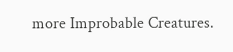more Improbable Creatures.